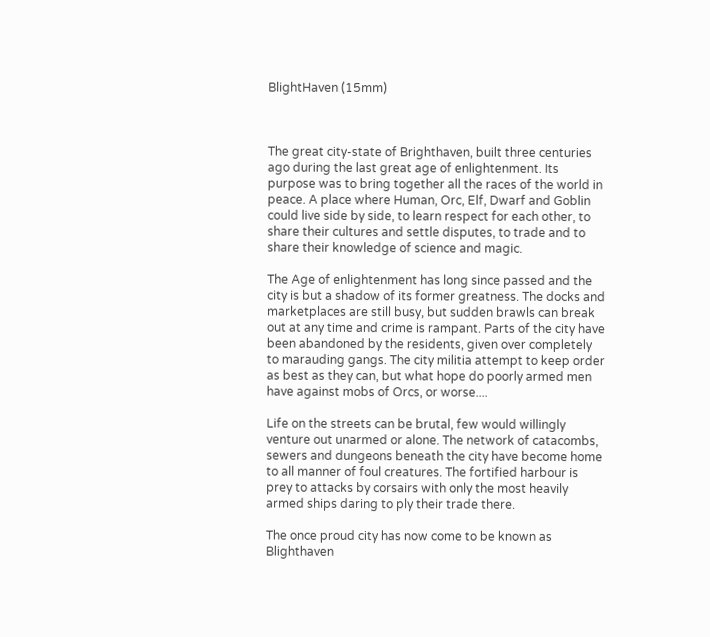BlightHaven (15mm)



The great city-state of Brighthaven, built three centuries ago during the last great age of enlightenment. Its purpose was to bring together all the races of the world in peace. A place where Human, Orc, Elf, Dwarf and Goblin could live side by side, to learn respect for each other, to share their cultures and settle disputes, to trade and to share their knowledge of science and magic.

The Age of enlightenment has long since passed and the city is but a shadow of its former greatness. The docks and marketplaces are still busy, but sudden brawls can break out at any time and crime is rampant. Parts of the city have been abandoned by the residents, given over completely to marauding gangs. The city militia attempt to keep order as best as they can, but what hope do poorly armed men have against mobs of Orcs, or worse....

Life on the streets can be brutal, few would willingly venture out unarmed or alone. The network of catacombs, sewers and dungeons beneath the city have become home to all manner of foul creatures. The fortified harbour is prey to attacks by corsairs with only the most heavily armed ships daring to ply their trade there.

The once proud city has now come to be known as Blighthaven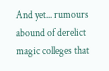And yet... rumours abound of derelict magic colleges that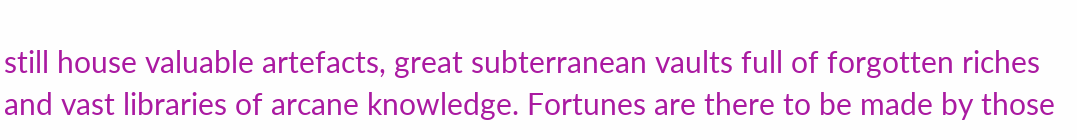still house valuable artefacts, great subterranean vaults full of forgotten riches and vast libraries of arcane knowledge. Fortunes are there to be made by those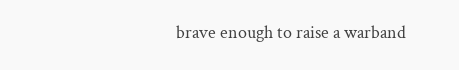brave enough to raise a warband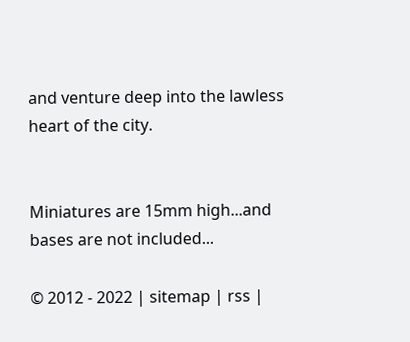and venture deep into the lawless heart of the city.


Miniatures are 15mm high...and bases are not included...

© 2012 - 2022 | sitemap | rss |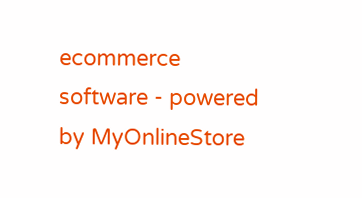ecommerce software - powered by MyOnlineStore